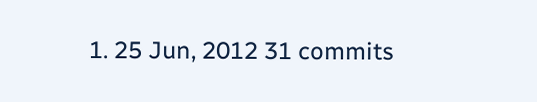1. 25 Jun, 2012 31 commits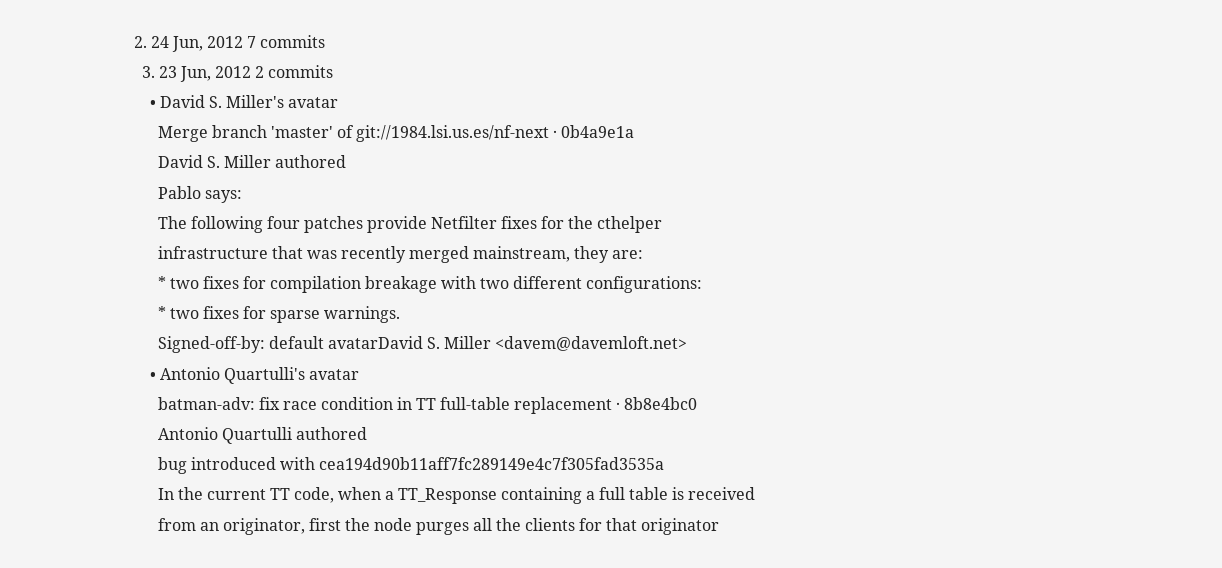2. 24 Jun, 2012 7 commits
  3. 23 Jun, 2012 2 commits
    • David S. Miller's avatar
      Merge branch 'master' of git://1984.lsi.us.es/nf-next · 0b4a9e1a
      David S. Miller authored
      Pablo says:
      The following four patches provide Netfilter fixes for the cthelper
      infrastructure that was recently merged mainstream, they are:
      * two fixes for compilation breakage with two different configurations:
      * two fixes for sparse warnings.
      Signed-off-by: default avatarDavid S. Miller <davem@davemloft.net>
    • Antonio Quartulli's avatar
      batman-adv: fix race condition in TT full-table replacement · 8b8e4bc0
      Antonio Quartulli authored
      bug introduced with cea194d90b11aff7fc289149e4c7f305fad3535a
      In the current TT code, when a TT_Response containing a full table is received
      from an originator, first the node purges all the clients for that originator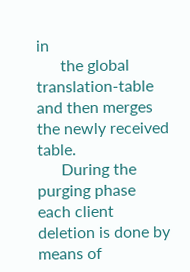in
      the global translation-table and then merges the newly received table.
      During the purging phase each client deletion is done by means of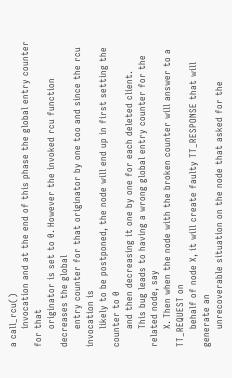a call_rcu()
      invocation and at the end of this phase the global entry counter for that
      originator is set to 0. However the invoked rcu function decreases the global
      entry counter for that originator by one too and since the rcu invocation is
      likely to be postponed, the node will end up in first setting the counter to 0
      and then decreasing it one by one for each deleted client.
      This bug leads to having a wrong global entry counter for the related node, say
      X. Then when the node with the broken counter will answer to a TT_REQUEST on
      behalf of node X, it will create faulty TT_RESPONSE that will generate an
      unrecoverable situation on the node that asked for the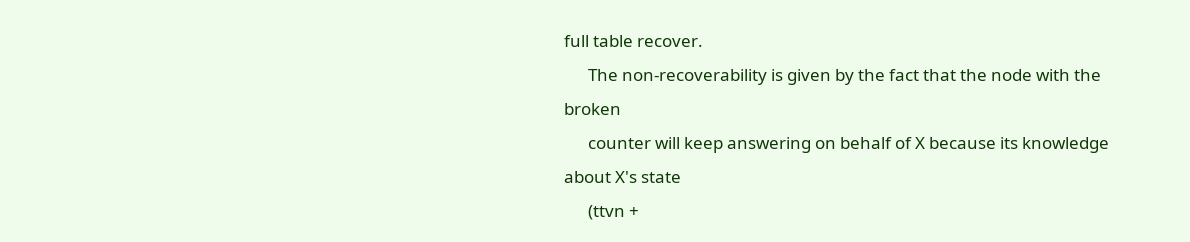full table recover.
      The non-recoverability is given by the fact that the node with the broken
      counter will keep answering on behalf of X because its knowledge about X's state
      (ttvn +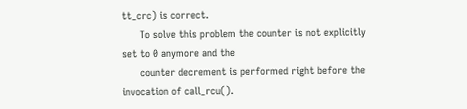tt_crc) is correct.
      To solve this problem the counter is not explicitly set to 0 anymore and the
      counter decrement is performed right before the invocation of call_rcu().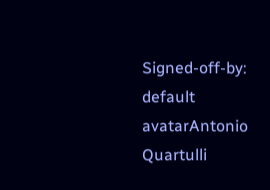Signed-off-by: default avatarAntonio Quartulli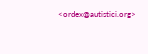<ordex@autistici.org>